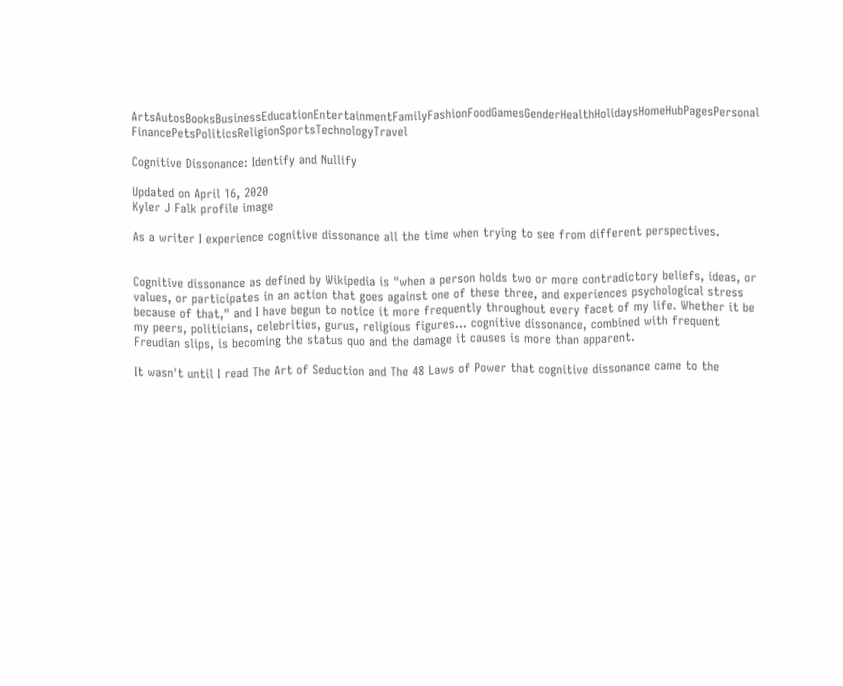ArtsAutosBooksBusinessEducationEntertainmentFamilyFashionFoodGamesGenderHealthHolidaysHomeHubPagesPersonal FinancePetsPoliticsReligionSportsTechnologyTravel

Cognitive Dissonance: Identify and Nullify

Updated on April 16, 2020
Kyler J Falk profile image

As a writer I experience cognitive dissonance all the time when trying to see from different perspectives.


Cognitive dissonance as defined by Wikipedia is "when a person holds two or more contradictory beliefs, ideas, or values, or participates in an action that goes against one of these three, and experiences psychological stress because of that," and I have begun to notice it more frequently throughout every facet of my life. Whether it be my peers, politicians, celebrities, gurus, religious figures... cognitive dissonance, combined with frequent Freudian slips, is becoming the status quo and the damage it causes is more than apparent.

It wasn't until I read The Art of Seduction and The 48 Laws of Power that cognitive dissonance came to the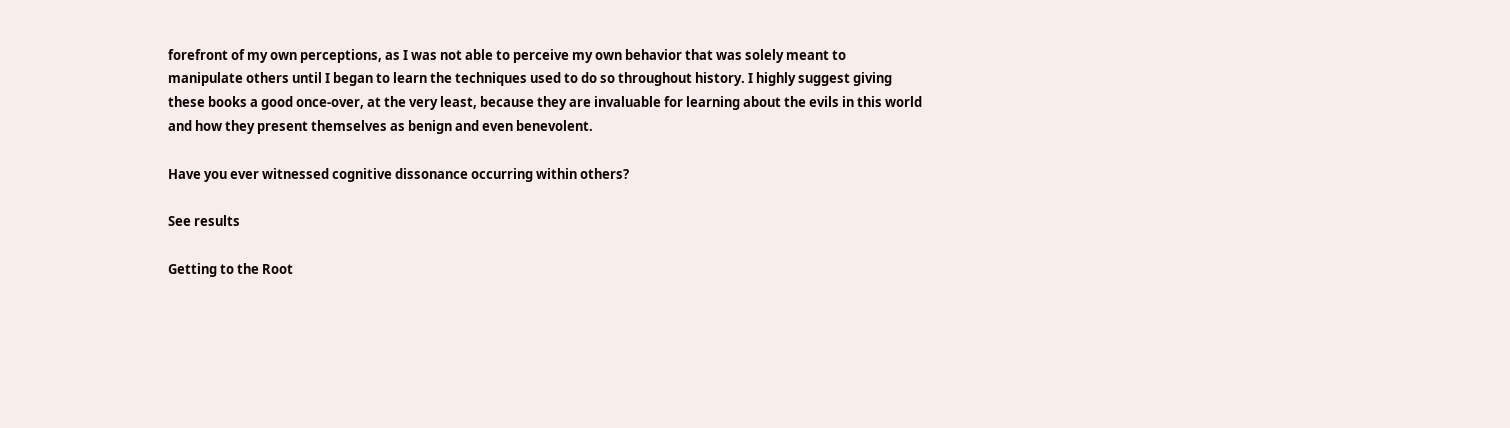forefront of my own perceptions, as I was not able to perceive my own behavior that was solely meant to manipulate others until I began to learn the techniques used to do so throughout history. I highly suggest giving these books a good once-over, at the very least, because they are invaluable for learning about the evils in this world and how they present themselves as benign and even benevolent.

Have you ever witnessed cognitive dissonance occurring within others?

See results

Getting to the Root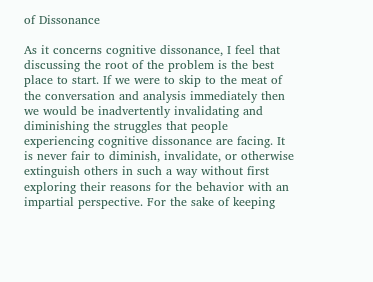of Dissonance

As it concerns cognitive dissonance, I feel that discussing the root of the problem is the best place to start. If we were to skip to the meat of the conversation and analysis immediately then we would be inadvertently invalidating and diminishing the struggles that people experiencing cognitive dissonance are facing. It is never fair to diminish, invalidate, or otherwise extinguish others in such a way without first exploring their reasons for the behavior with an impartial perspective. For the sake of keeping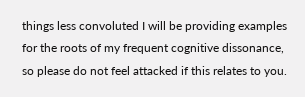things less convoluted I will be providing examples for the roots of my frequent cognitive dissonance, so please do not feel attacked if this relates to you.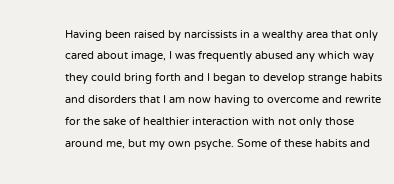Having been raised by narcissists in a wealthy area that only cared about image, I was frequently abused any which way they could bring forth and I began to develop strange habits and disorders that I am now having to overcome and rewrite for the sake of healthier interaction with not only those around me, but my own psyche. Some of these habits and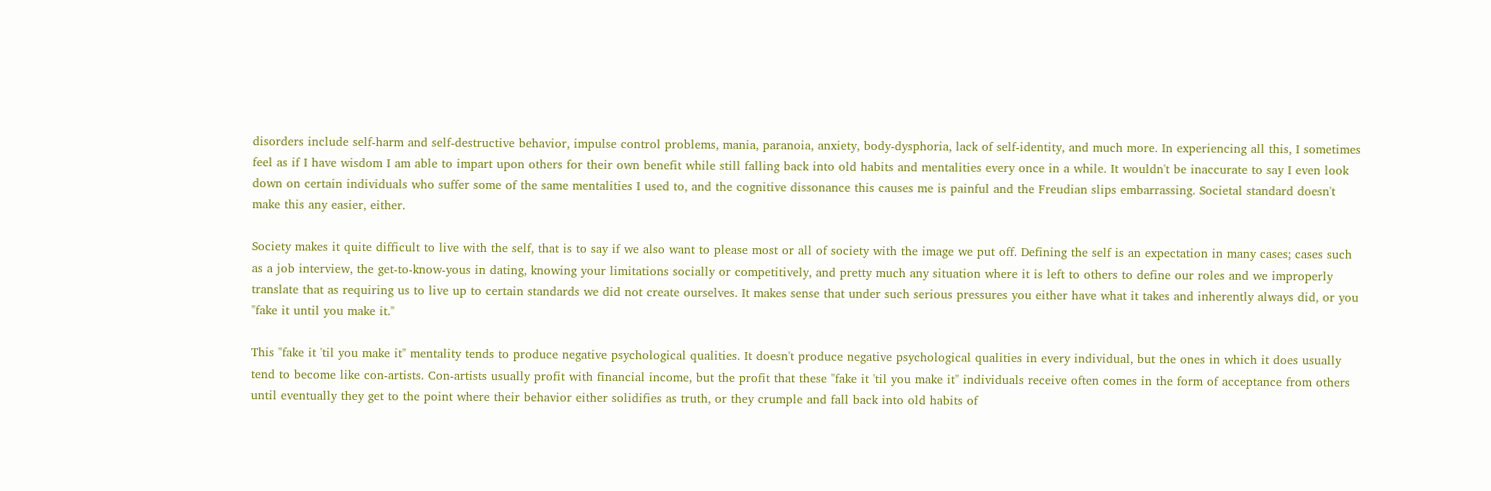disorders include self-harm and self-destructive behavior, impulse control problems, mania, paranoia, anxiety, body-dysphoria, lack of self-identity, and much more. In experiencing all this, I sometimes feel as if I have wisdom I am able to impart upon others for their own benefit while still falling back into old habits and mentalities every once in a while. It wouldn't be inaccurate to say I even look down on certain individuals who suffer some of the same mentalities I used to, and the cognitive dissonance this causes me is painful and the Freudian slips embarrassing. Societal standard doesn't make this any easier, either.

Society makes it quite difficult to live with the self, that is to say if we also want to please most or all of society with the image we put off. Defining the self is an expectation in many cases; cases such as a job interview, the get-to-know-yous in dating, knowing your limitations socially or competitively, and pretty much any situation where it is left to others to define our roles and we improperly translate that as requiring us to live up to certain standards we did not create ourselves. It makes sense that under such serious pressures you either have what it takes and inherently always did, or you "fake it until you make it."

This "fake it 'til you make it" mentality tends to produce negative psychological qualities. It doesn't produce negative psychological qualities in every individual, but the ones in which it does usually tend to become like con-artists. Con-artists usually profit with financial income, but the profit that these "fake it 'til you make it" individuals receive often comes in the form of acceptance from others until eventually they get to the point where their behavior either solidifies as truth, or they crumple and fall back into old habits of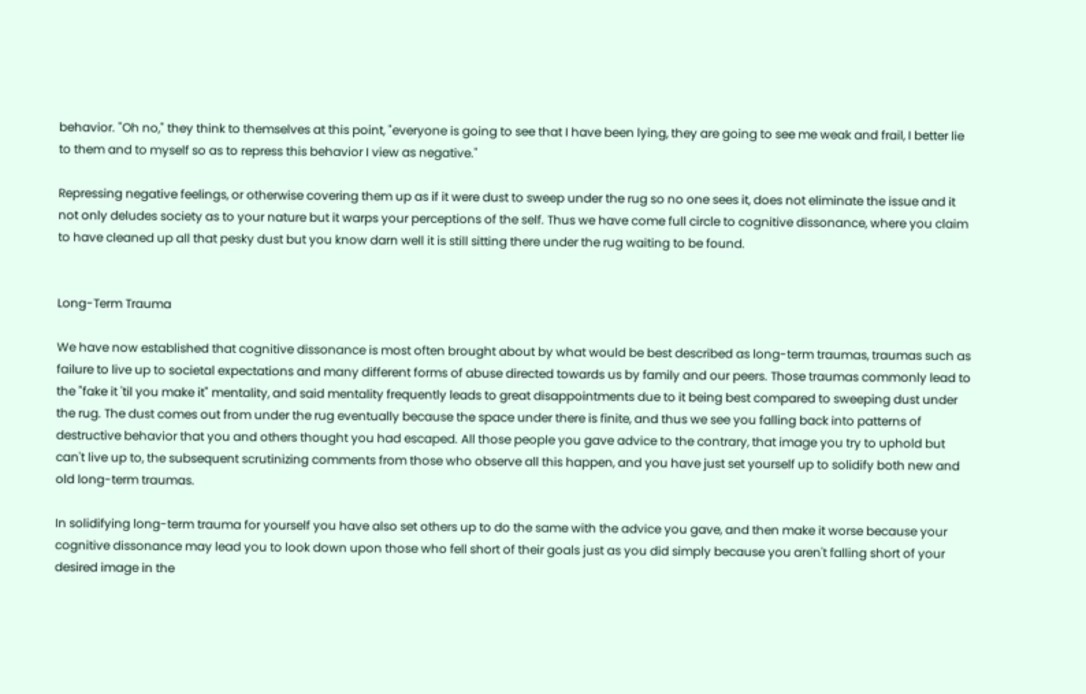behavior. "Oh no," they think to themselves at this point, "everyone is going to see that I have been lying, they are going to see me weak and frail, I better lie to them and to myself so as to repress this behavior I view as negative."

Repressing negative feelings, or otherwise covering them up as if it were dust to sweep under the rug so no one sees it, does not eliminate the issue and it not only deludes society as to your nature but it warps your perceptions of the self. Thus we have come full circle to cognitive dissonance, where you claim to have cleaned up all that pesky dust but you know darn well it is still sitting there under the rug waiting to be found.


Long-Term Trauma

We have now established that cognitive dissonance is most often brought about by what would be best described as long-term traumas, traumas such as failure to live up to societal expectations and many different forms of abuse directed towards us by family and our peers. Those traumas commonly lead to the "fake it 'til you make it" mentality, and said mentality frequently leads to great disappointments due to it being best compared to sweeping dust under the rug. The dust comes out from under the rug eventually because the space under there is finite, and thus we see you falling back into patterns of destructive behavior that you and others thought you had escaped. All those people you gave advice to the contrary, that image you try to uphold but can't live up to, the subsequent scrutinizing comments from those who observe all this happen, and you have just set yourself up to solidify both new and old long-term traumas.

In solidifying long-term trauma for yourself you have also set others up to do the same with the advice you gave, and then make it worse because your cognitive dissonance may lead you to look down upon those who fell short of their goals just as you did simply because you aren't falling short of your desired image in the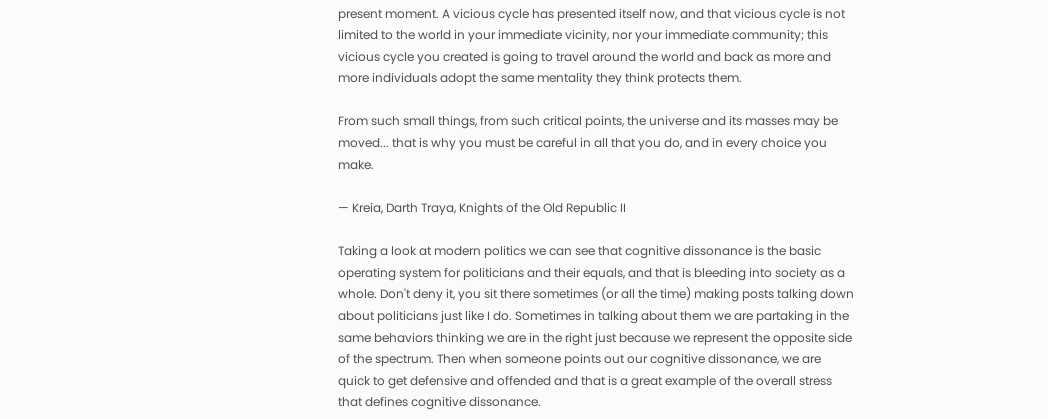present moment. A vicious cycle has presented itself now, and that vicious cycle is not limited to the world in your immediate vicinity, nor your immediate community; this vicious cycle you created is going to travel around the world and back as more and more individuals adopt the same mentality they think protects them.

From such small things, from such critical points, the universe and its masses may be moved... that is why you must be careful in all that you do, and in every choice you make.

— Kreia, Darth Traya, Knights of the Old Republic II

Taking a look at modern politics we can see that cognitive dissonance is the basic operating system for politicians and their equals, and that is bleeding into society as a whole. Don't deny it, you sit there sometimes (or all the time) making posts talking down about politicians just like I do. Sometimes in talking about them we are partaking in the same behaviors thinking we are in the right just because we represent the opposite side of the spectrum. Then when someone points out our cognitive dissonance, we are quick to get defensive and offended and that is a great example of the overall stress that defines cognitive dissonance.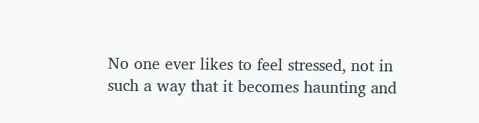No one ever likes to feel stressed, not in such a way that it becomes haunting and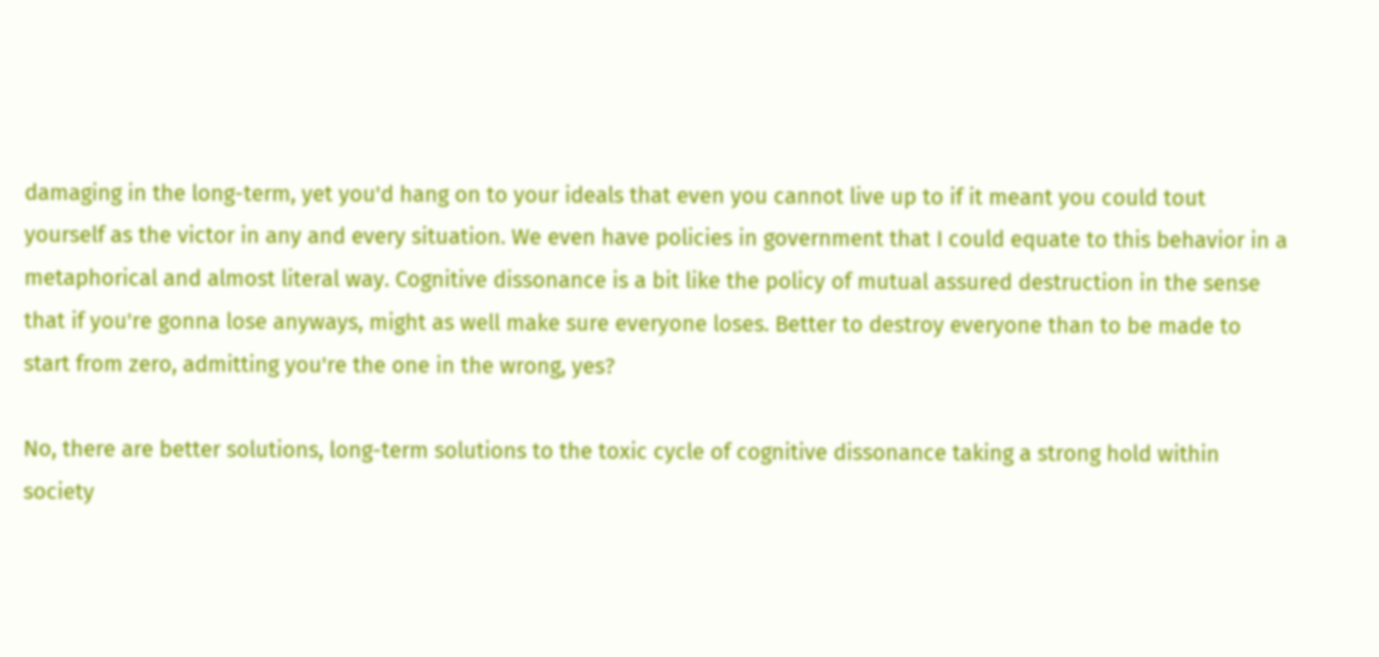damaging in the long-term, yet you'd hang on to your ideals that even you cannot live up to if it meant you could tout yourself as the victor in any and every situation. We even have policies in government that I could equate to this behavior in a metaphorical and almost literal way. Cognitive dissonance is a bit like the policy of mutual assured destruction in the sense that if you're gonna lose anyways, might as well make sure everyone loses. Better to destroy everyone than to be made to start from zero, admitting you're the one in the wrong, yes?

No, there are better solutions, long-term solutions to the toxic cycle of cognitive dissonance taking a strong hold within society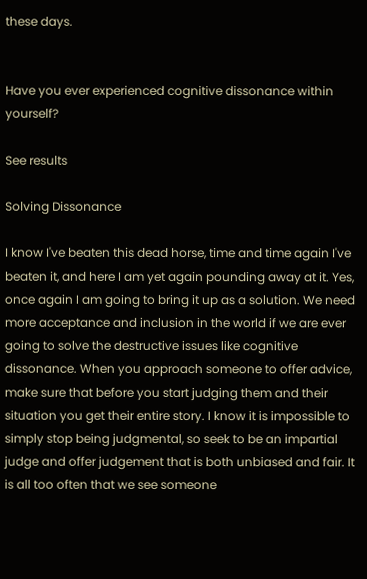these days.


Have you ever experienced cognitive dissonance within yourself?

See results

Solving Dissonance

I know I've beaten this dead horse, time and time again I've beaten it, and here I am yet again pounding away at it. Yes, once again I am going to bring it up as a solution. We need more acceptance and inclusion in the world if we are ever going to solve the destructive issues like cognitive dissonance. When you approach someone to offer advice, make sure that before you start judging them and their situation you get their entire story. I know it is impossible to simply stop being judgmental, so seek to be an impartial judge and offer judgement that is both unbiased and fair. It is all too often that we see someone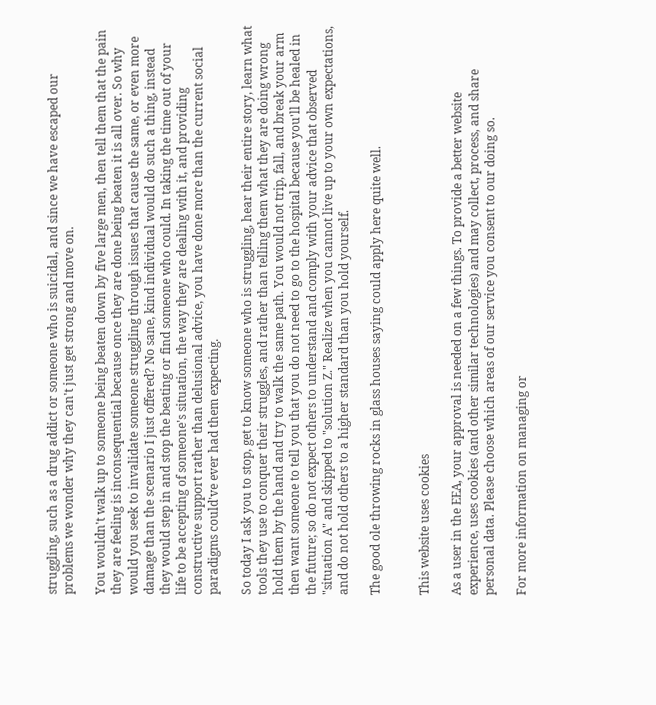struggling, such as a drug addict or someone who is suicidal, and since we have escaped our problems we wonder why they can't just get strong and move on.

You wouldn't walk up to someone being beaten down by five large men, then tell them that the pain they are feeling is inconsequential because once they are done being beaten it is all over. So why would you seek to invalidate someone struggling through issues that cause the same, or even more damage than the scenario I just offered? No sane, kind individual would do such a thing, instead they would step in and stop the beating or find someone who could. In taking the time out of your life to be accepting of someone's situation, the way they are dealing with it, and providing constructive support rather than delusional advice, you have done more than the current social paradigms could've ever had them expecting.

So today I ask you to stop, get to know someone who is struggling, hear their entire story, learn what tools they use to conquer their struggles, and rather than telling them what they are doing wrong hold them by the hand and try to walk the same path. You would not trip, fall, and break your arm then want someone to tell you that you do not need to go to the hospital because you'll be healed in the future; so do not expect others to understand and comply with your advice that observed "situation A" and skipped to "solution Z." Realize when you cannot live up to your own expectations, and do not hold others to a higher standard than you hold yourself.

The good ole throwing rocks in glass houses saying could apply here quite well.


This website uses cookies

As a user in the EEA, your approval is needed on a few things. To provide a better website experience, uses cookies (and other similar technologies) and may collect, process, and share personal data. Please choose which areas of our service you consent to our doing so.

For more information on managing or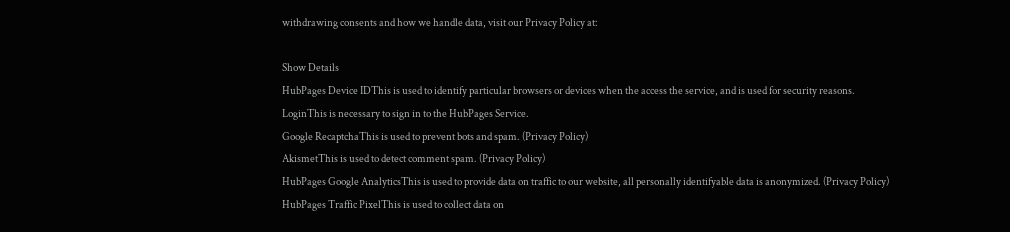withdrawing consents and how we handle data, visit our Privacy Policy at:

Show Details
HubPages Device IDThis is used to identify particular browsers or devices when the access the service, and is used for security reasons.
LoginThis is necessary to sign in to the HubPages Service.
Google RecaptchaThis is used to prevent bots and spam. (Privacy Policy)
AkismetThis is used to detect comment spam. (Privacy Policy)
HubPages Google AnalyticsThis is used to provide data on traffic to our website, all personally identifyable data is anonymized. (Privacy Policy)
HubPages Traffic PixelThis is used to collect data on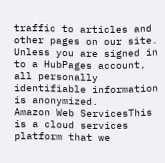traffic to articles and other pages on our site. Unless you are signed in to a HubPages account, all personally identifiable information is anonymized.
Amazon Web ServicesThis is a cloud services platform that we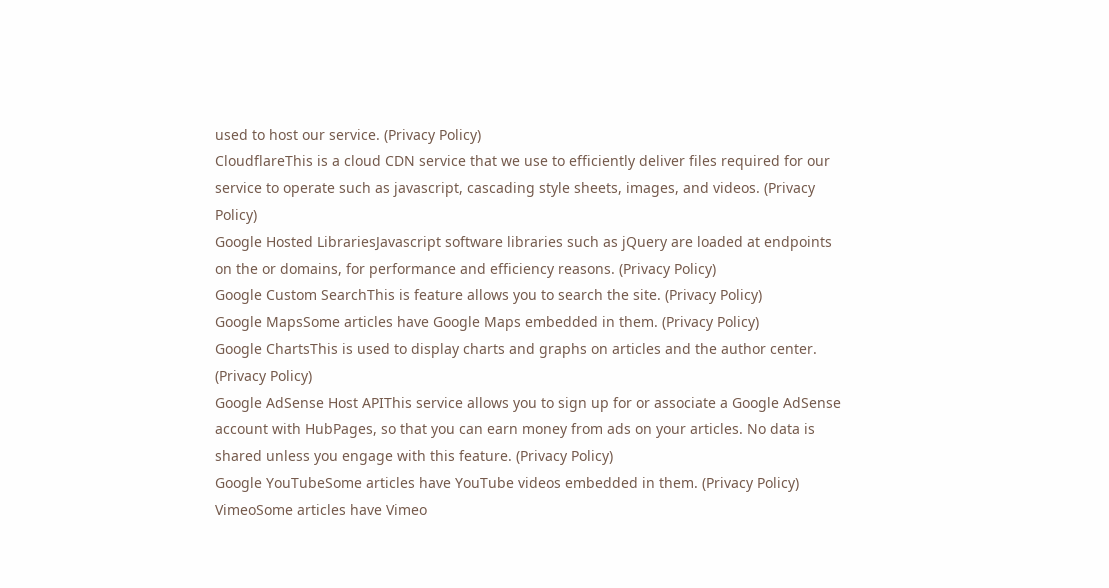used to host our service. (Privacy Policy)
CloudflareThis is a cloud CDN service that we use to efficiently deliver files required for our service to operate such as javascript, cascading style sheets, images, and videos. (Privacy Policy)
Google Hosted LibrariesJavascript software libraries such as jQuery are loaded at endpoints on the or domains, for performance and efficiency reasons. (Privacy Policy)
Google Custom SearchThis is feature allows you to search the site. (Privacy Policy)
Google MapsSome articles have Google Maps embedded in them. (Privacy Policy)
Google ChartsThis is used to display charts and graphs on articles and the author center. (Privacy Policy)
Google AdSense Host APIThis service allows you to sign up for or associate a Google AdSense account with HubPages, so that you can earn money from ads on your articles. No data is shared unless you engage with this feature. (Privacy Policy)
Google YouTubeSome articles have YouTube videos embedded in them. (Privacy Policy)
VimeoSome articles have Vimeo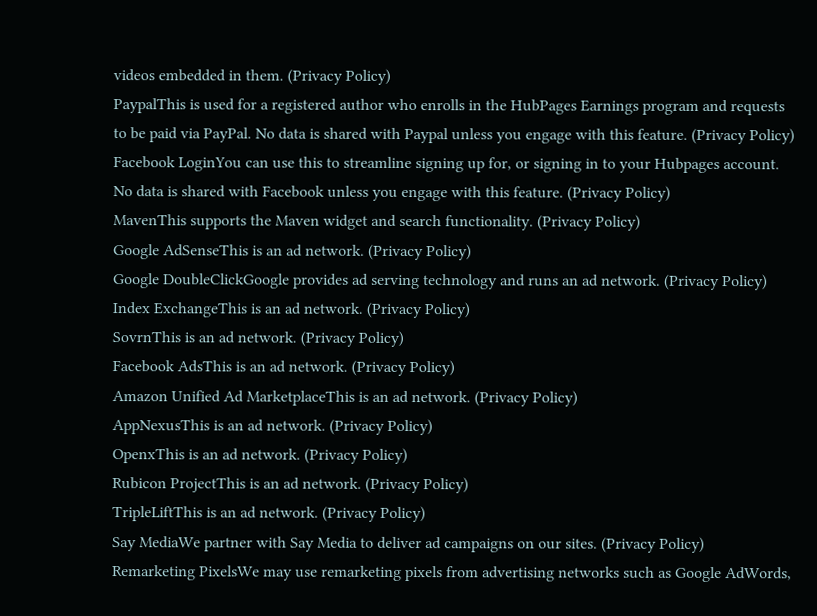videos embedded in them. (Privacy Policy)
PaypalThis is used for a registered author who enrolls in the HubPages Earnings program and requests to be paid via PayPal. No data is shared with Paypal unless you engage with this feature. (Privacy Policy)
Facebook LoginYou can use this to streamline signing up for, or signing in to your Hubpages account. No data is shared with Facebook unless you engage with this feature. (Privacy Policy)
MavenThis supports the Maven widget and search functionality. (Privacy Policy)
Google AdSenseThis is an ad network. (Privacy Policy)
Google DoubleClickGoogle provides ad serving technology and runs an ad network. (Privacy Policy)
Index ExchangeThis is an ad network. (Privacy Policy)
SovrnThis is an ad network. (Privacy Policy)
Facebook AdsThis is an ad network. (Privacy Policy)
Amazon Unified Ad MarketplaceThis is an ad network. (Privacy Policy)
AppNexusThis is an ad network. (Privacy Policy)
OpenxThis is an ad network. (Privacy Policy)
Rubicon ProjectThis is an ad network. (Privacy Policy)
TripleLiftThis is an ad network. (Privacy Policy)
Say MediaWe partner with Say Media to deliver ad campaigns on our sites. (Privacy Policy)
Remarketing PixelsWe may use remarketing pixels from advertising networks such as Google AdWords,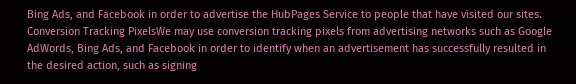Bing Ads, and Facebook in order to advertise the HubPages Service to people that have visited our sites.
Conversion Tracking PixelsWe may use conversion tracking pixels from advertising networks such as Google AdWords, Bing Ads, and Facebook in order to identify when an advertisement has successfully resulted in the desired action, such as signing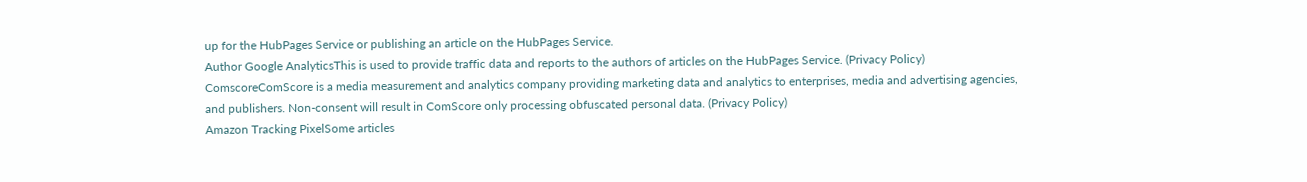up for the HubPages Service or publishing an article on the HubPages Service.
Author Google AnalyticsThis is used to provide traffic data and reports to the authors of articles on the HubPages Service. (Privacy Policy)
ComscoreComScore is a media measurement and analytics company providing marketing data and analytics to enterprises, media and advertising agencies, and publishers. Non-consent will result in ComScore only processing obfuscated personal data. (Privacy Policy)
Amazon Tracking PixelSome articles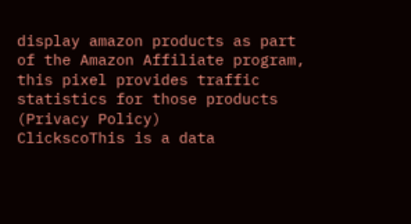display amazon products as part of the Amazon Affiliate program, this pixel provides traffic statistics for those products (Privacy Policy)
ClickscoThis is a data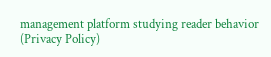management platform studying reader behavior (Privacy Policy)